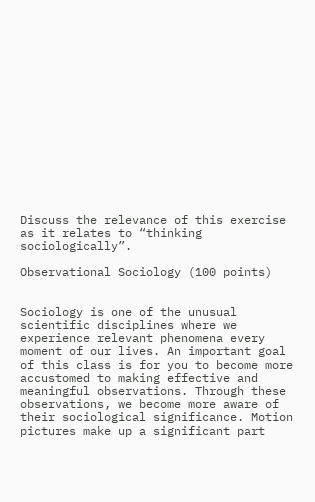Discuss the relevance of this exercise as it relates to “thinking sociologically”.

Observational Sociology (100 points)


Sociology is one of the unusual scientific disciplines where we experience relevant phenomena every moment of our lives. An important goal of this class is for you to become more accustomed to making effective and meaningful observations. Through these observations, we become more aware of their sociological significance. Motion pictures make up a significant part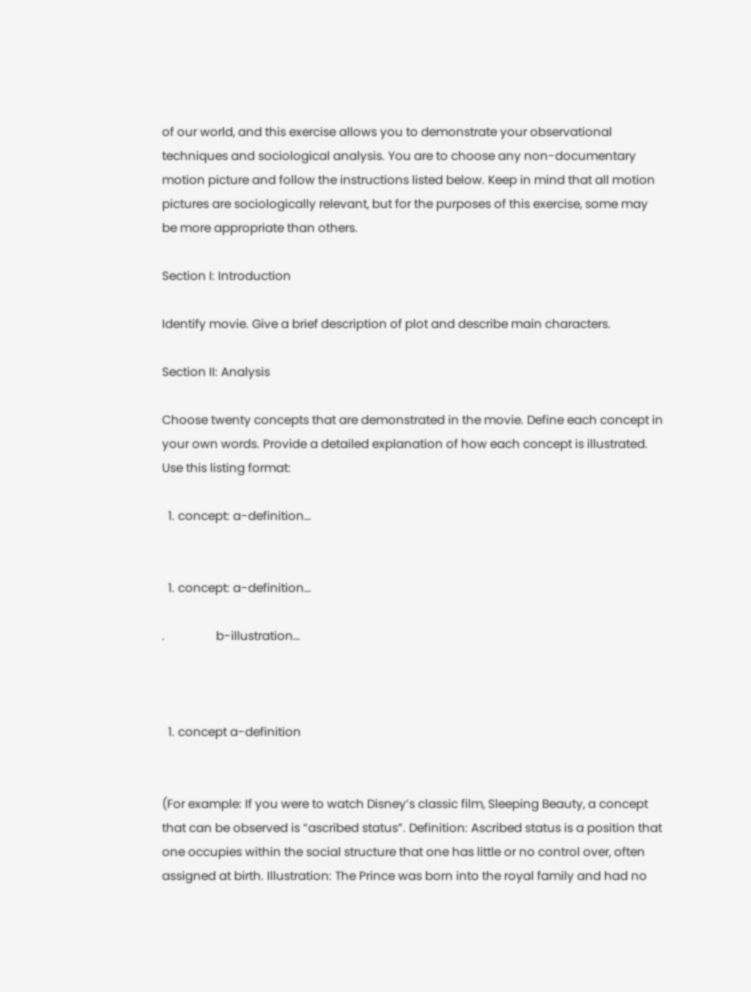of our world, and this exercise allows you to demonstrate your observational techniques and sociological analysis. You are to choose any non-documentary motion picture and follow the instructions listed below. Keep in mind that all motion pictures are sociologically relevant, but for the purposes of this exercise, some may be more appropriate than others.

Section I: Introduction

Identify movie. Give a brief description of plot and describe main characters.

Section II: Analysis

Choose twenty concepts that are demonstrated in the movie. Define each concept in your own words. Provide a detailed explanation of how each concept is illustrated. Use this listing format:

  1. concept: a-definition…


  1. concept: a-definition…

.                 b-illustration…



  1. concept a-definition


(For example: If you were to watch Disney’s classic film, Sleeping Beauty, a concept that can be observed is “ascribed status”. Definition: Ascribed status is a position that one occupies within the social structure that one has little or no control over, often assigned at birth. Illustration: The Prince was born into the royal family and had no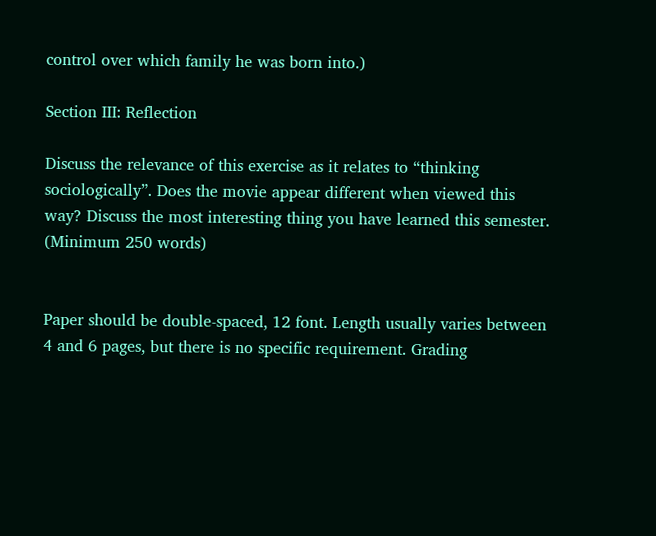control over which family he was born into.)

Section III: Reflection

Discuss the relevance of this exercise as it relates to “thinking sociologically”. Does the movie appear different when viewed this way? Discuss the most interesting thing you have learned this semester. (Minimum 250 words)


Paper should be double-spaced, 12 font. Length usually varies between 4 and 6 pages, but there is no specific requirement. Grading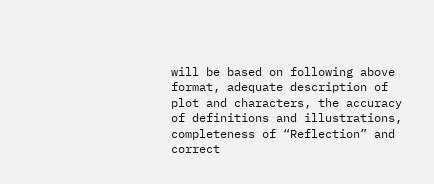will be based on following above format, adequate description of plot and characters, the accuracy of definitions and illustrations, completeness of “Reflection” and correct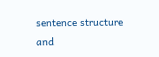sentence structure and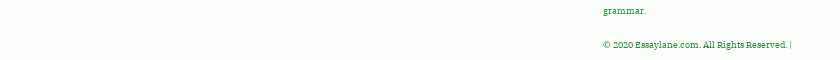grammar.

© 2020 Essaylane.com. All Rights Reserved. |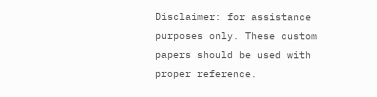Disclaimer: for assistance purposes only. These custom papers should be used with proper reference.